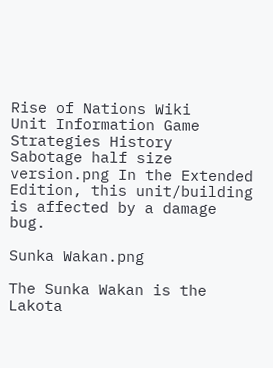Rise of Nations Wiki
Unit Information Game Strategies History
Sabotage half size version.png In the Extended Edition, this unit/building is affected by a damage bug.

Sunka Wakan.png

The Sunka Wakan is the Lakota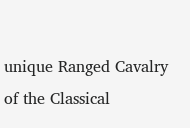unique Ranged Cavalry of the Classical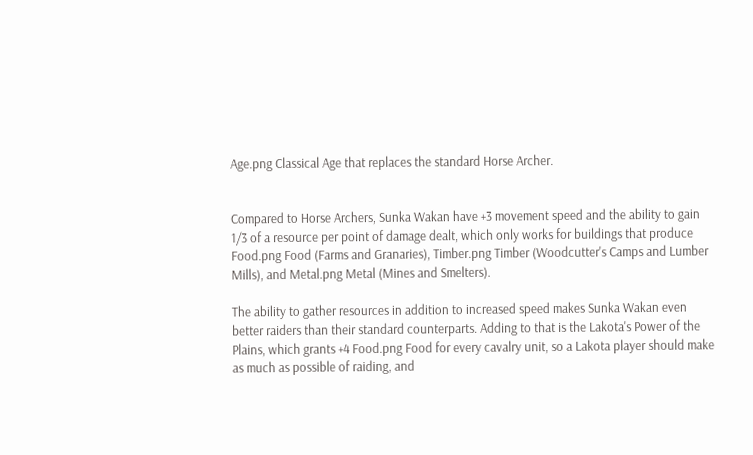Age.png Classical Age that replaces the standard Horse Archer.


Compared to Horse Archers, Sunka Wakan have +3 movement speed and the ability to gain 1/3 of a resource per point of damage dealt, which only works for buildings that produce Food.png Food (Farms and Granaries), Timber.png Timber (Woodcutter's Camps and Lumber Mills), and Metal.png Metal (Mines and Smelters).

The ability to gather resources in addition to increased speed makes Sunka Wakan even better raiders than their standard counterparts. Adding to that is the Lakota's Power of the Plains, which grants +4 Food.png Food for every cavalry unit, so a Lakota player should make as much as possible of raiding, and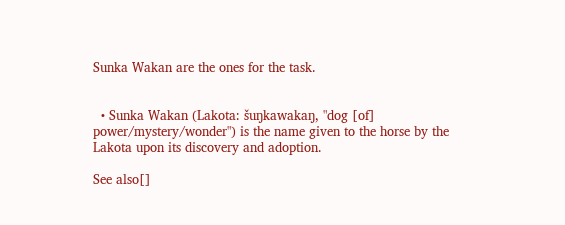Sunka Wakan are the ones for the task.


  • Sunka Wakan (Lakota: šuŋkawakaŋ, "dog [of] power/mystery/wonder") is the name given to the horse by the Lakota upon its discovery and adoption.

See also[]